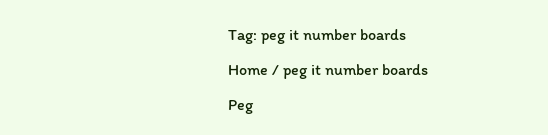Tag: peg it number boards

Home / peg it number boards

Peg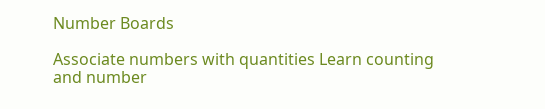Number Boards

Associate numbers with quantities Learn counting and number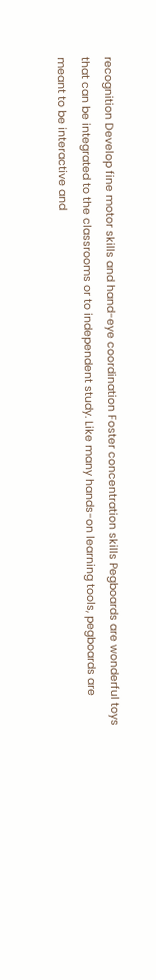recognition Develop fine motor skills and hand-eye coordination Foster concentration skills Pegboards are wonderful toys that can be integrated to the classrooms or to independent study. Like many hands-on learning tools, pegboards are meant to be interactive and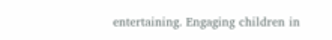entertaining. Engaging children in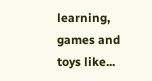learning, games and toys like...